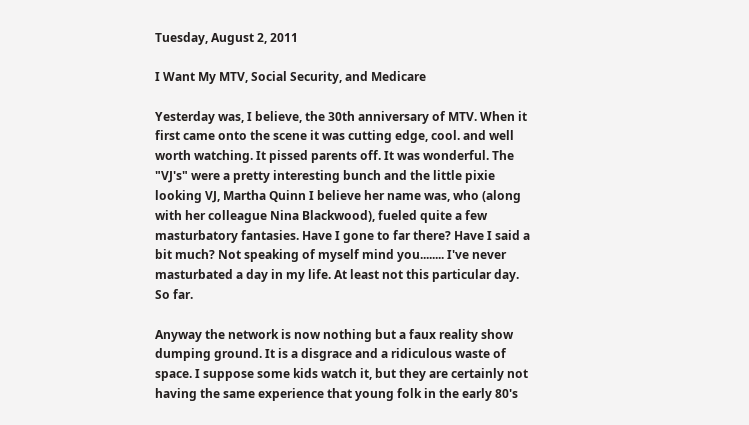Tuesday, August 2, 2011

I Want My MTV, Social Security, and Medicare

Yesterday was, I believe, the 30th anniversary of MTV. When it first came onto the scene it was cutting edge, cool. and well worth watching. It pissed parents off. It was wonderful. The "VJ's" were a pretty interesting bunch and the little pixie looking VJ, Martha Quinn I believe her name was, who (along with her colleague Nina Blackwood), fueled quite a few masturbatory fantasies. Have I gone to far there? Have I said a bit much? Not speaking of myself mind you........ I've never masturbated a day in my life. At least not this particular day. So far.

Anyway the network is now nothing but a faux reality show dumping ground. It is a disgrace and a ridiculous waste of space. I suppose some kids watch it, but they are certainly not having the same experience that young folk in the early 80's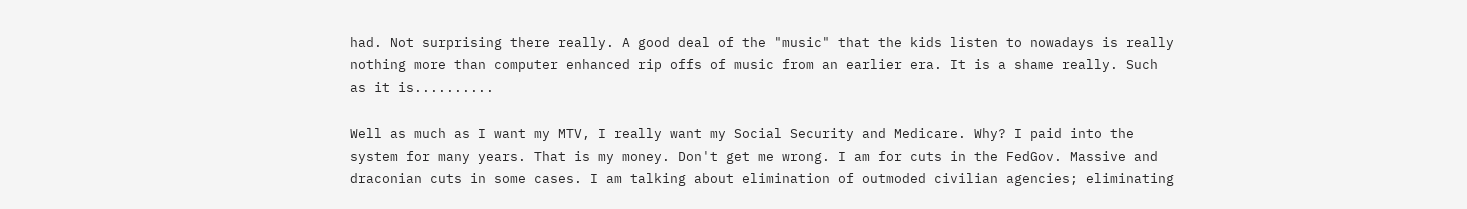had. Not surprising there really. A good deal of the "music" that the kids listen to nowadays is really nothing more than computer enhanced rip offs of music from an earlier era. It is a shame really. Such as it is..........

Well as much as I want my MTV, I really want my Social Security and Medicare. Why? I paid into the system for many years. That is my money. Don't get me wrong. I am for cuts in the FedGov. Massive and draconian cuts in some cases. I am talking about elimination of outmoded civilian agencies; eliminating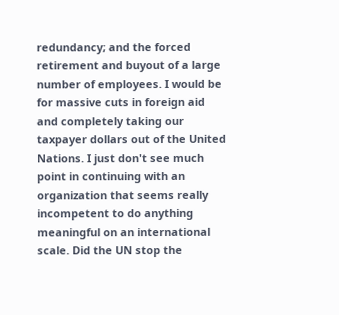redundancy; and the forced retirement and buyout of a large number of employees. I would be for massive cuts in foreign aid and completely taking our taxpayer dollars out of the United Nations. I just don't see much point in continuing with an organization that seems really incompetent to do anything meaningful on an international scale. Did the UN stop the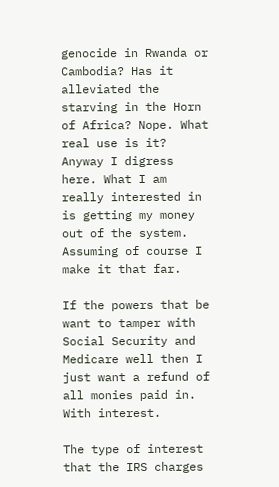genocide in Rwanda or Cambodia? Has it alleviated the starving in the Horn of Africa? Nope. What real use is it? Anyway I digress here. What I am really interested in is getting my money out of the system. Assuming of course I make it that far.

If the powers that be want to tamper with Social Security and Medicare well then I just want a refund of all monies paid in. With interest.

The type of interest that the IRS charges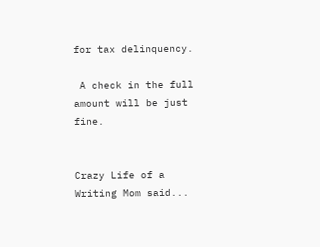for tax delinquency.

 A check in the full amount will be just fine.


Crazy Life of a Writing Mom said...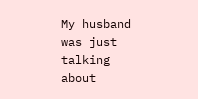My husband was just talking about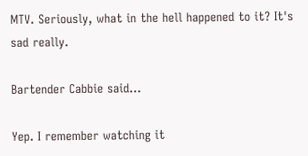MTV. Seriously, what in the hell happened to it? It's sad really.

Bartender Cabbie said...

Yep. I remember watching it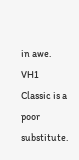in awe. VH1 Classic is a poor substitute.